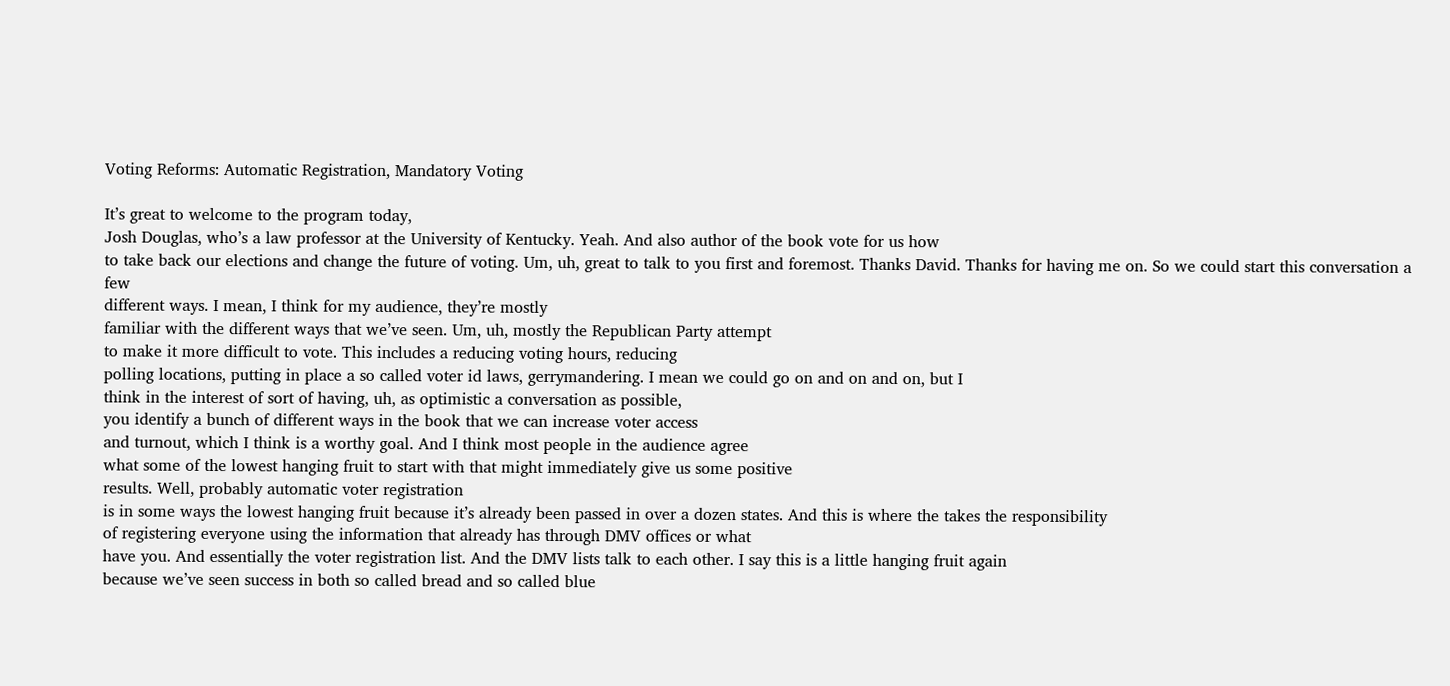Voting Reforms: Automatic Registration, Mandatory Voting

It’s great to welcome to the program today,
Josh Douglas, who’s a law professor at the University of Kentucky. Yeah. And also author of the book vote for us how
to take back our elections and change the future of voting. Um, uh, great to talk to you first and foremost. Thanks David. Thanks for having me on. So we could start this conversation a few
different ways. I mean, I think for my audience, they’re mostly
familiar with the different ways that we’ve seen. Um, uh, mostly the Republican Party attempt
to make it more difficult to vote. This includes a reducing voting hours, reducing
polling locations, putting in place a so called voter id laws, gerrymandering. I mean we could go on and on and on, but I
think in the interest of sort of having, uh, as optimistic a conversation as possible,
you identify a bunch of different ways in the book that we can increase voter access
and turnout, which I think is a worthy goal. And I think most people in the audience agree
what some of the lowest hanging fruit to start with that might immediately give us some positive
results. Well, probably automatic voter registration
is in some ways the lowest hanging fruit because it’s already been passed in over a dozen states. And this is where the takes the responsibility
of registering everyone using the information that already has through DMV offices or what
have you. And essentially the voter registration list. And the DMV lists talk to each other. I say this is a little hanging fruit again
because we’ve seen success in both so called bread and so called blue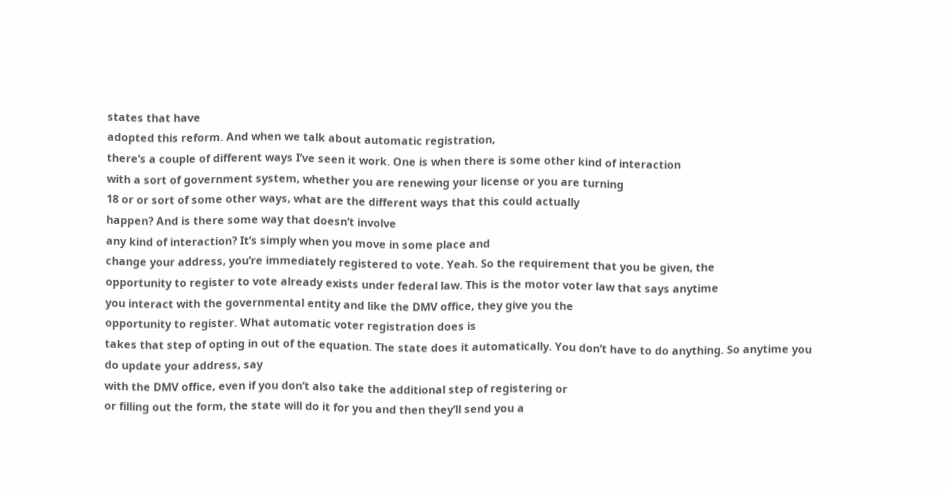states that have
adopted this reform. And when we talk about automatic registration,
there’s a couple of different ways I’ve seen it work. One is when there is some other kind of interaction
with a sort of government system, whether you are renewing your license or you are turning
18 or or sort of some other ways, what are the different ways that this could actually
happen? And is there some way that doesn’t involve
any kind of interaction? It’s simply when you move in some place and
change your address, you’re immediately registered to vote. Yeah. So the requirement that you be given, the
opportunity to register to vote already exists under federal law. This is the motor voter law that says anytime
you interact with the governmental entity and like the DMV office, they give you the
opportunity to register. What automatic voter registration does is
takes that step of opting in out of the equation. The state does it automatically. You don’t have to do anything. So anytime you do update your address, say
with the DMV office, even if you don’t also take the additional step of registering or
or filling out the form, the state will do it for you and then they’ll send you a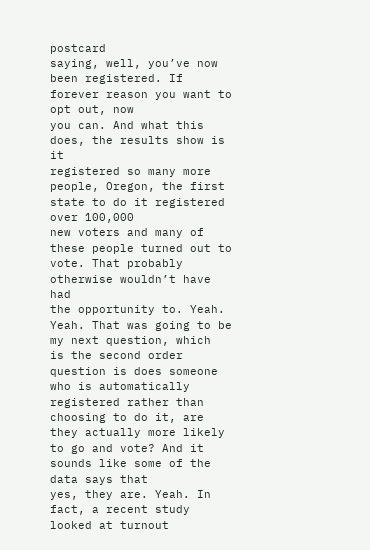postcard
saying, well, you’ve now been registered. If forever reason you want to opt out, now
you can. And what this does, the results show is it
registered so many more people, Oregon, the first state to do it registered over 100,000
new voters and many of these people turned out to vote. That probably otherwise wouldn’t have had
the opportunity to. Yeah. Yeah. That was going to be my next question, which
is the second order question is does someone who is automatically registered rather than
choosing to do it, are they actually more likely to go and vote? And it sounds like some of the data says that
yes, they are. Yeah. In fact, a recent study looked at turnout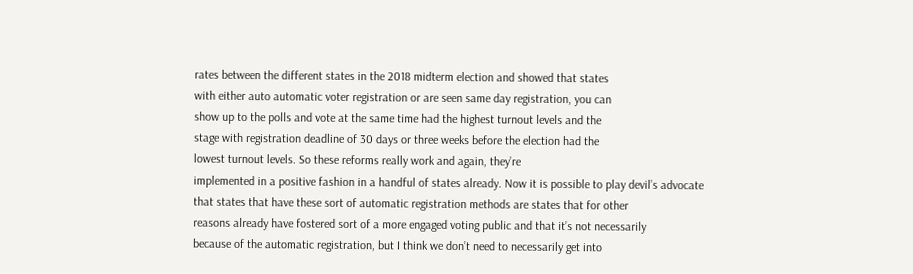rates between the different states in the 2018 midterm election and showed that states
with either auto automatic voter registration or are seen same day registration, you can
show up to the polls and vote at the same time had the highest turnout levels and the
stage with registration deadline of 30 days or three weeks before the election had the
lowest turnout levels. So these reforms really work and again, they’re
implemented in a positive fashion in a handful of states already. Now it is possible to play devil’s advocate
that states that have these sort of automatic registration methods are states that for other
reasons already have fostered sort of a more engaged voting public and that it’s not necessarily
because of the automatic registration, but I think we don’t need to necessarily get into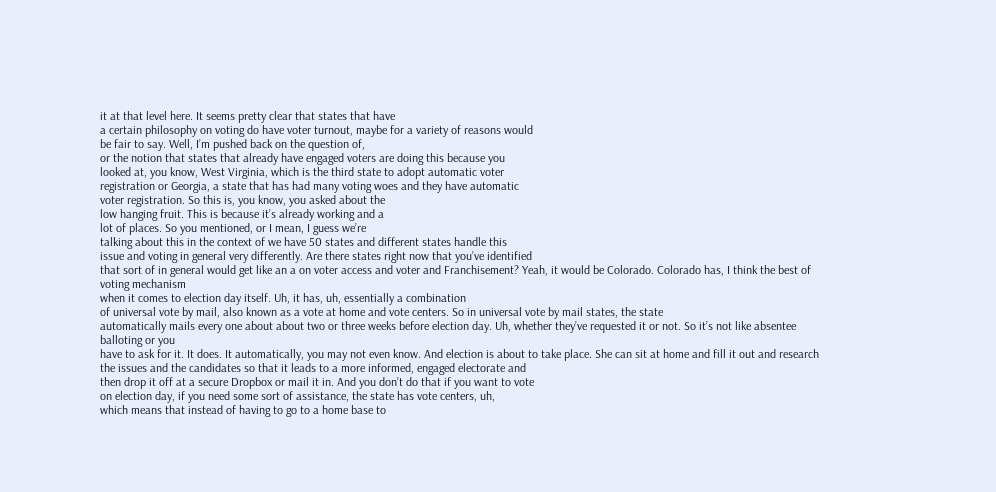it at that level here. It seems pretty clear that states that have
a certain philosophy on voting do have voter turnout, maybe for a variety of reasons would
be fair to say. Well, I’m pushed back on the question of,
or the notion that states that already have engaged voters are doing this because you
looked at, you know, West Virginia, which is the third state to adopt automatic voter
registration or Georgia, a state that has had many voting woes and they have automatic
voter registration. So this is, you know, you asked about the
low hanging fruit. This is because it’s already working and a
lot of places. So you mentioned, or I mean, I guess we’re
talking about this in the context of we have 50 states and different states handle this
issue and voting in general very differently. Are there states right now that you’ve identified
that sort of in general would get like an a on voter access and voter and Franchisement? Yeah, it would be Colorado. Colorado has, I think the best of voting mechanism
when it comes to election day itself. Uh, it has, uh, essentially a combination
of universal vote by mail, also known as a vote at home and vote centers. So in universal vote by mail states, the state
automatically mails every one about about two or three weeks before election day. Uh, whether they’ve requested it or not. So it’s not like absentee balloting or you
have to ask for it. It does. It automatically, you may not even know. And election is about to take place. She can sit at home and fill it out and research
the issues and the candidates so that it leads to a more informed, engaged electorate and
then drop it off at a secure Dropbox or mail it in. And you don’t do that if you want to vote
on election day, if you need some sort of assistance, the state has vote centers, uh,
which means that instead of having to go to a home base to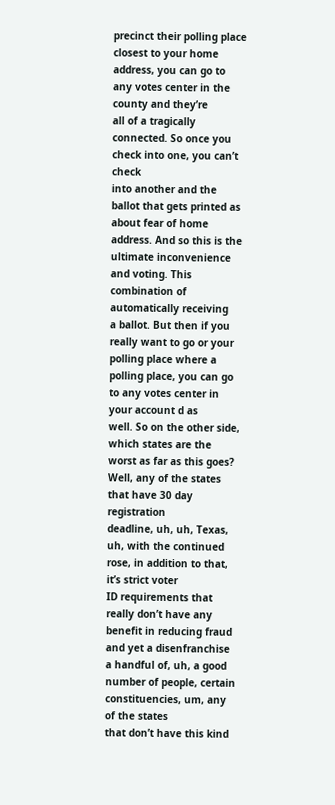precinct their polling place
closest to your home address, you can go to any votes center in the county and they’re
all of a tragically connected. So once you check into one, you can’t check
into another and the ballot that gets printed as about fear of home address. And so this is the ultimate inconvenience
and voting. This combination of automatically receiving
a ballot. But then if you really want to go or your
polling place where a polling place, you can go to any votes center in your account d as
well. So on the other side, which states are the
worst as far as this goes? Well, any of the states that have 30 day registration
deadline, uh, uh, Texas, uh, with the continued rose, in addition to that, it’s strict voter
ID requirements that really don’t have any benefit in reducing fraud and yet a disenfranchise
a handful of, uh, a good number of people, certain constituencies, um, any of the states
that don’t have this kind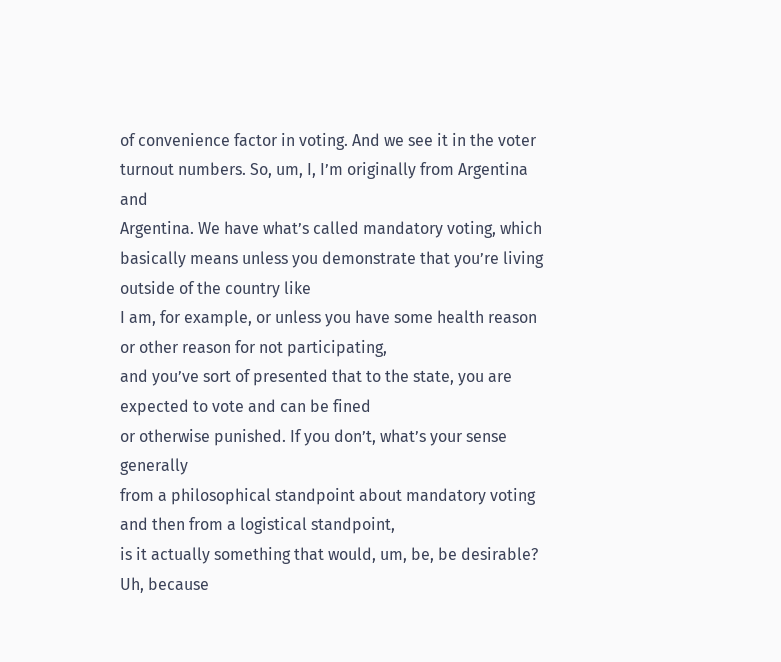of convenience factor in voting. And we see it in the voter turnout numbers. So, um, I, I’m originally from Argentina and
Argentina. We have what’s called mandatory voting, which
basically means unless you demonstrate that you’re living outside of the country like
I am, for example, or unless you have some health reason or other reason for not participating,
and you’ve sort of presented that to the state, you are expected to vote and can be fined
or otherwise punished. If you don’t, what’s your sense generally
from a philosophical standpoint about mandatory voting and then from a logistical standpoint,
is it actually something that would, um, be, be desirable? Uh, because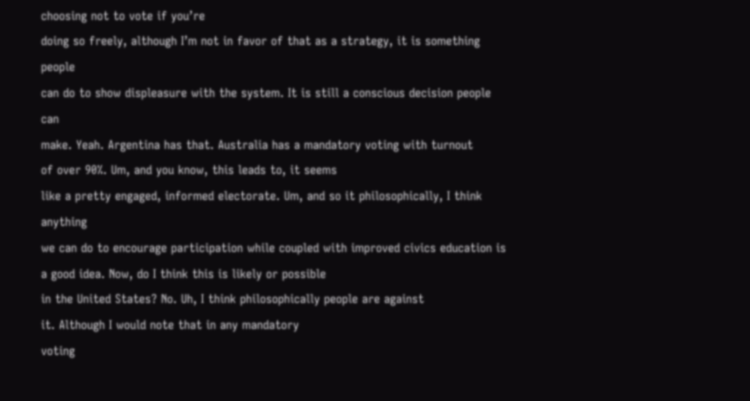choosing not to vote if you’re
doing so freely, although I’m not in favor of that as a strategy, it is something people
can do to show displeasure with the system. It is still a conscious decision people can
make. Yeah. Argentina has that. Australia has a mandatory voting with turnout
of over 90%. Um, and you know, this leads to, it seems
like a pretty engaged, informed electorate. Um, and so it philosophically, I think anything
we can do to encourage participation while coupled with improved civics education is
a good idea. Now, do I think this is likely or possible
in the United States? No. Uh, I think philosophically people are against
it. Although I would note that in any mandatory
voting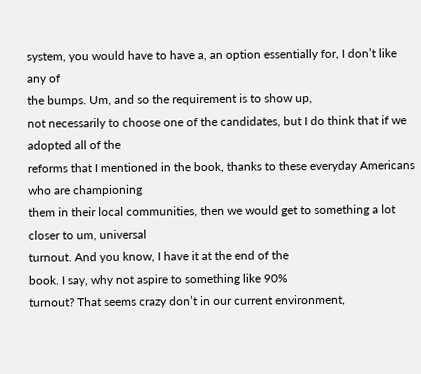system, you would have to have a, an option essentially for, I don’t like any of
the bumps. Um, and so the requirement is to show up,
not necessarily to choose one of the candidates, but I do think that if we adopted all of the
reforms that I mentioned in the book, thanks to these everyday Americans who are championing
them in their local communities, then we would get to something a lot closer to um, universal
turnout. And you know, I have it at the end of the
book. I say, why not aspire to something like 90%
turnout? That seems crazy don’t in our current environment,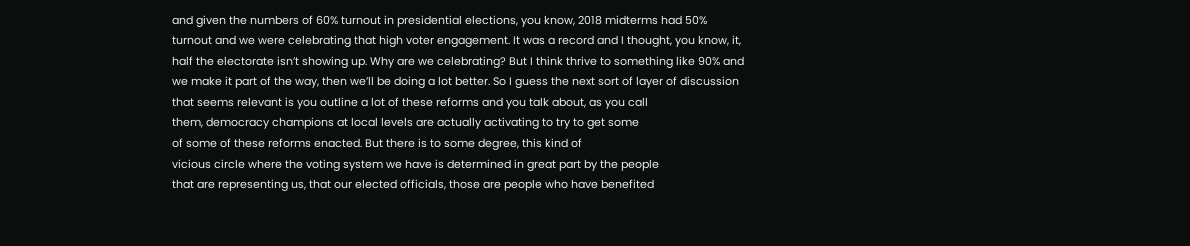and given the numbers of 60% turnout in presidential elections, you know, 2018 midterms had 50%
turnout and we were celebrating that high voter engagement. It was a record and I thought, you know, it,
half the electorate isn’t showing up. Why are we celebrating? But I think thrive to something like 90% and
we make it part of the way, then we’ll be doing a lot better. So I guess the next sort of layer of discussion
that seems relevant is you outline a lot of these reforms and you talk about, as you call
them, democracy champions at local levels are actually activating to try to get some
of some of these reforms enacted. But there is to some degree, this kind of
vicious circle where the voting system we have is determined in great part by the people
that are representing us, that our elected officials, those are people who have benefited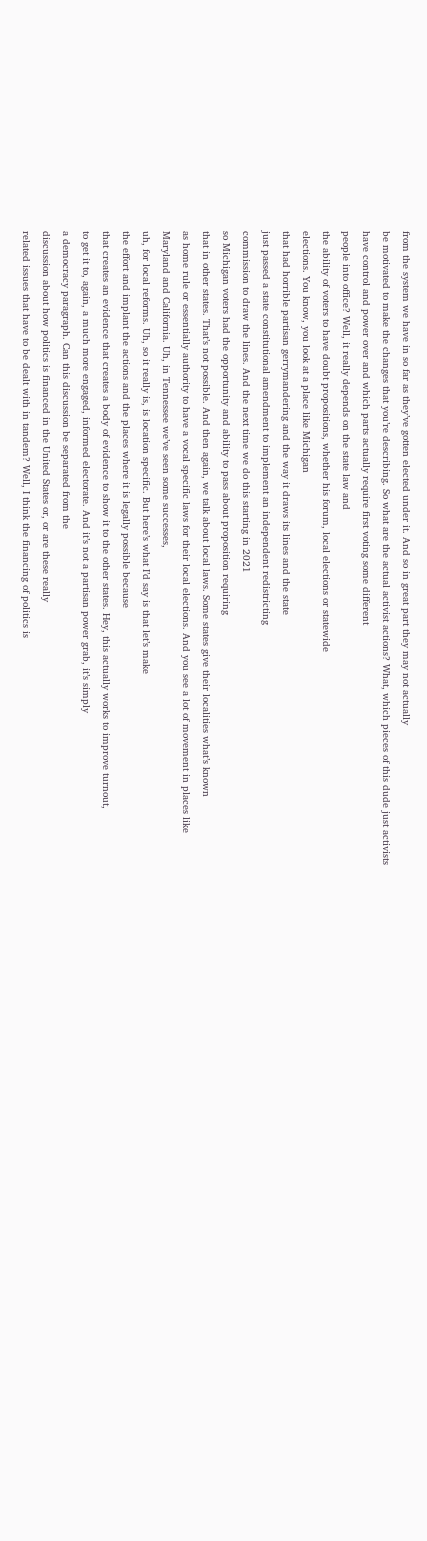from the system we have in so far as they’ve gotten elected under it. And so in great part they may not actually
be motivated to make the changes that you’re describing. So what are the actual activist actions? What, which pieces of this dude just activists
have control and power over and which parts actually require first voting some different
people into office? Well, it really depends on the state law and
the ability of voters to have doubt propositions, whether his forum, local elections or statewide
elections. You know, you look at a place like Michigan
that had horrible partisan gerrymandering and the way it draws its lines and the state
just passed a state constitutional amendment to implement an independent redistricting
commission to draw the lines. And the next time we do this starting in 2021
so Michigan voters had the opportunity and ability to pass about proposition requiring
that in other states. That’s not possible. And then again, we talk about local laws. Some states give their localities what’s known
as home rule or essentially authority to have a vocal specific laws for their local elections. And you see a lot of movement in places like
Maryland and California. Uh, in Tennessee we’ve seen some successes,
uh, for local reforms. Uh, so it really is, is location specific. But here’s what I’d say is that let’s make
the effort and implant the actions and the places where it is legally possible because
that creates an evidence that creates a body of evidence to show it to the other states. Hey, this actually works to improve turnout,
to get it to, again, a much more engaged, informed electorate. And it’s not a partisan power grab, it’s simply
a democracy paragraph. Can this discussion be separated from the
discussion about how politics is financed in the United States or, or are these really
related issues that have to be dealt with in tandem? Well, I think the financing of politics is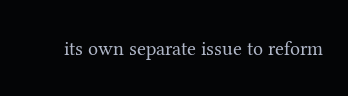its own separate issue to reform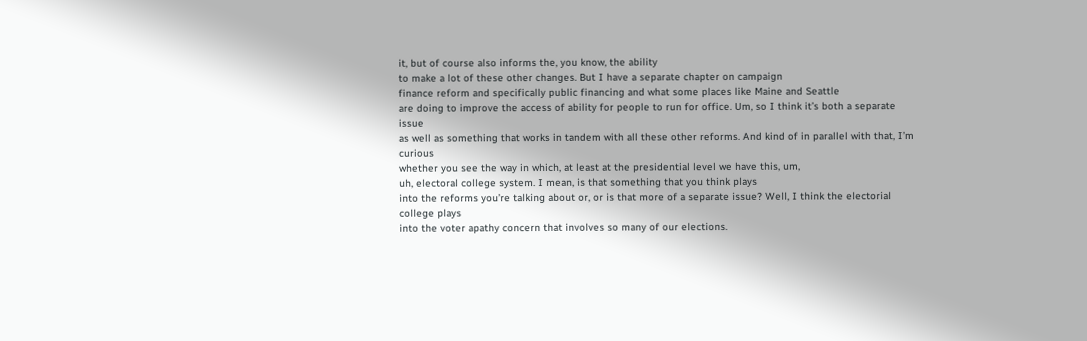it, but of course also informs the, you know, the ability
to make a lot of these other changes. But I have a separate chapter on campaign
finance reform and specifically public financing and what some places like Maine and Seattle
are doing to improve the access of ability for people to run for office. Um, so I think it’s both a separate issue
as well as something that works in tandem with all these other reforms. And kind of in parallel with that, I’m curious
whether you see the way in which, at least at the presidential level we have this, um,
uh, electoral college system. I mean, is that something that you think plays
into the reforms you’re talking about or, or is that more of a separate issue? Well, I think the electorial college plays
into the voter apathy concern that involves so many of our elections.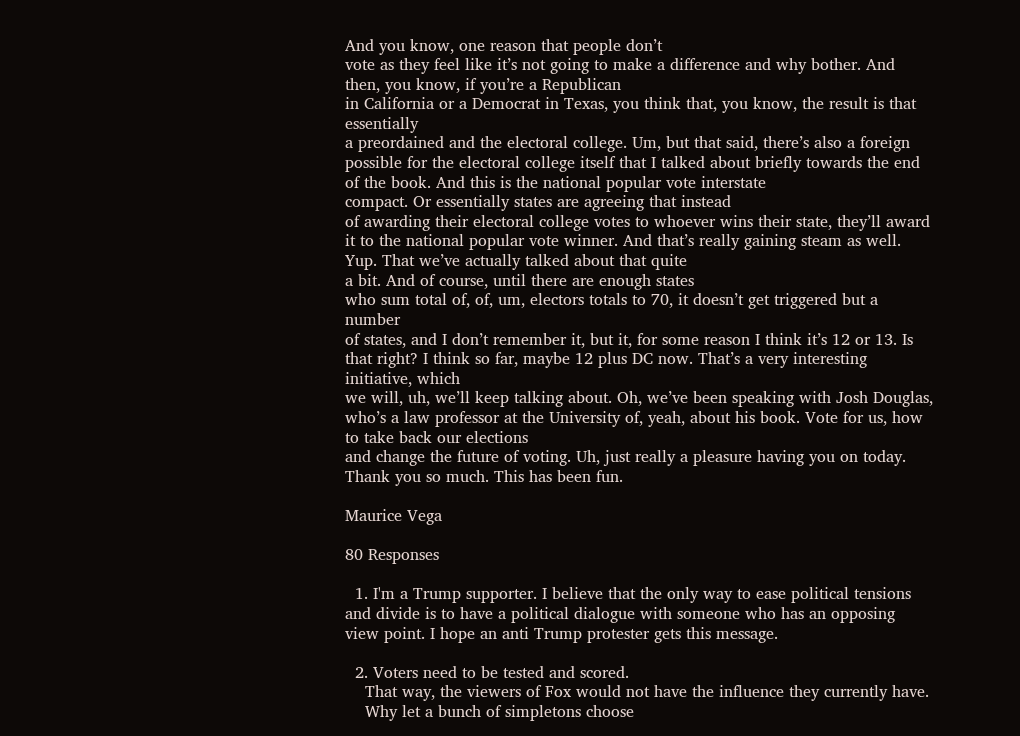And you know, one reason that people don’t
vote as they feel like it’s not going to make a difference and why bother. And then, you know, if you’re a Republican
in California or a Democrat in Texas, you think that, you know, the result is that essentially
a preordained and the electoral college. Um, but that said, there’s also a foreign
possible for the electoral college itself that I talked about briefly towards the end
of the book. And this is the national popular vote interstate
compact. Or essentially states are agreeing that instead
of awarding their electoral college votes to whoever wins their state, they’ll award
it to the national popular vote winner. And that’s really gaining steam as well. Yup. That we’ve actually talked about that quite
a bit. And of course, until there are enough states
who sum total of, of, um, electors totals to 70, it doesn’t get triggered but a number
of states, and I don’t remember it, but it, for some reason I think it’s 12 or 13. Is that right? I think so far, maybe 12 plus DC now. That’s a very interesting initiative, which
we will, uh, we’ll keep talking about. Oh, we’ve been speaking with Josh Douglas,
who’s a law professor at the University of, yeah, about his book. Vote for us, how to take back our elections
and change the future of voting. Uh, just really a pleasure having you on today. Thank you so much. This has been fun.

Maurice Vega

80 Responses

  1. I'm a Trump supporter. I believe that the only way to ease political tensions and divide is to have a political dialogue with someone who has an opposing view point. I hope an anti Trump protester gets this message.

  2. Voters need to be tested and scored.
    That way, the viewers of Fox would not have the influence they currently have.
    Why let a bunch of simpletons choose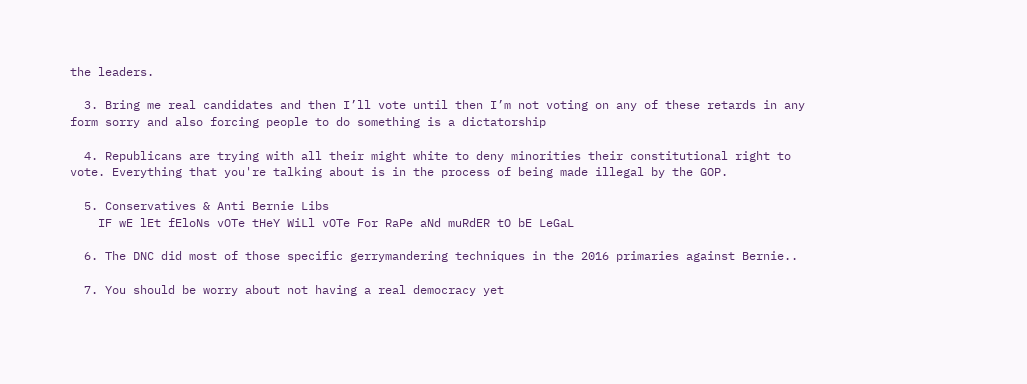the leaders.

  3. Bring me real candidates and then I’ll vote until then I’m not voting on any of these retards in any form sorry and also forcing people to do something is a dictatorship

  4. Republicans are trying with all their might white to deny minorities their constitutional right to vote. Everything that you're talking about is in the process of being made illegal by the GOP.

  5. Conservatives & Anti Bernie Libs
    IF wE lEt fEloNs vOTe tHeY WiLl vOTe For RaPe aNd muRdER tO bE LeGaL

  6. The DNC did most of those specific gerrymandering techniques in the 2016 primaries against Bernie..

  7. You should be worry about not having a real democracy yet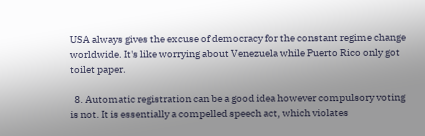USA always gives the excuse of democracy for the constant regime change worldwide. It's like worrying about Venezuela while Puerto Rico only got toilet paper.

  8. Automatic registration can be a good idea however compulsory voting is not. It is essentially a compelled speech act, which violates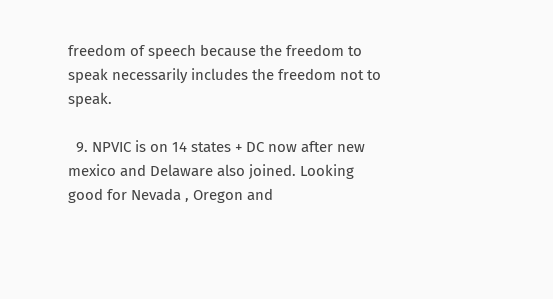freedom of speech because the freedom to speak necessarily includes the freedom not to speak.

  9. NPVIC is on 14 states + DC now after new mexico and Delaware also joined. Looking good for Nevada , Oregon and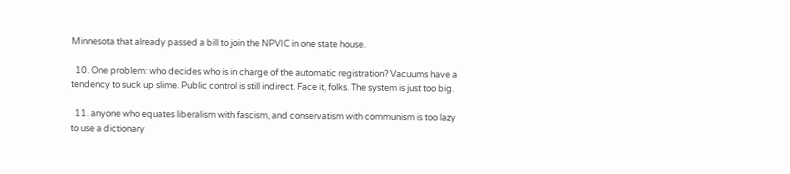Minnesota that already passed a bill to join the NPVIC in one state house.

  10. One problem: who decides who is in charge of the automatic registration? Vacuums have a tendency to suck up slime. Public control is still indirect. Face it, folks. The system is just too big.

  11. anyone who equates liberalism with fascism, and conservatism with communism is too lazy to use a dictionary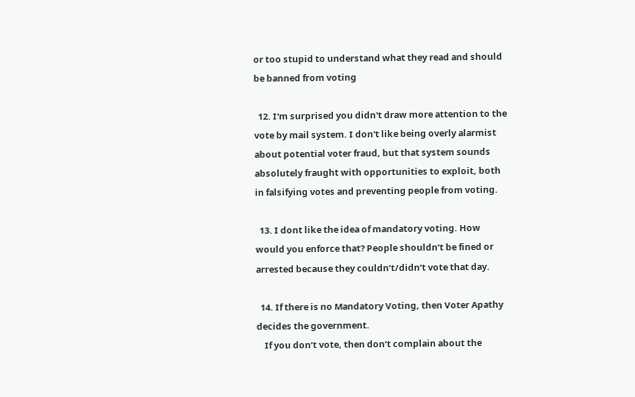or too stupid to understand what they read and should be banned from voting

  12. I'm surprised you didn't draw more attention to the vote by mail system. I don't like being overly alarmist about potential voter fraud, but that system sounds absolutely fraught with opportunities to exploit, both in falsifying votes and preventing people from voting.

  13. I dont like the idea of mandatory voting. How would you enforce that? People shouldn’t be fined or arrested because they couldn’t/didn’t vote that day.

  14. If there is no Mandatory Voting, then Voter Apathy decides the government.
    If you don’t vote, then don’t complain about the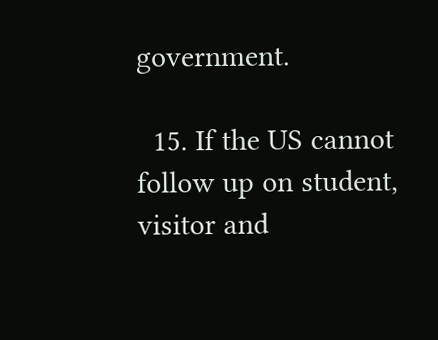government.

  15. If the US cannot follow up on student, visitor and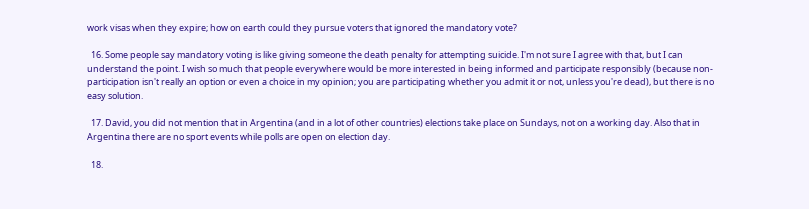work visas when they expire; how on earth could they pursue voters that ignored the mandatory vote?

  16. Some people say mandatory voting is like giving someone the death penalty for attempting suicide. I'm not sure I agree with that, but I can understand the point. I wish so much that people everywhere would be more interested in being informed and participate responsibly (because non-participation isn't really an option or even a choice in my opinion; you are participating whether you admit it or not, unless you're dead), but there is no easy solution.

  17. David, you did not mention that in Argentina (and in a lot of other countries) elections take place on Sundays, not on a working day. Also that in Argentina there are no sport events while polls are open on election day.

  18.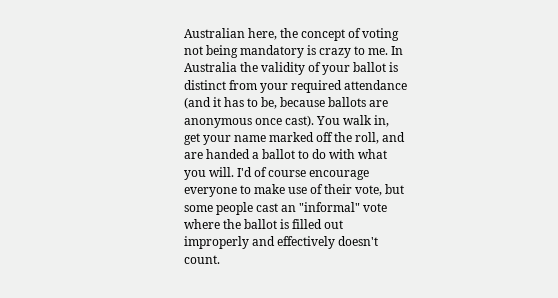Australian here, the concept of voting not being mandatory is crazy to me. In Australia the validity of your ballot is distinct from your required attendance (and it has to be, because ballots are anonymous once cast). You walk in, get your name marked off the roll, and are handed a ballot to do with what you will. I'd of course encourage everyone to make use of their vote, but some people cast an "informal" vote where the ballot is filled out improperly and effectively doesn't count.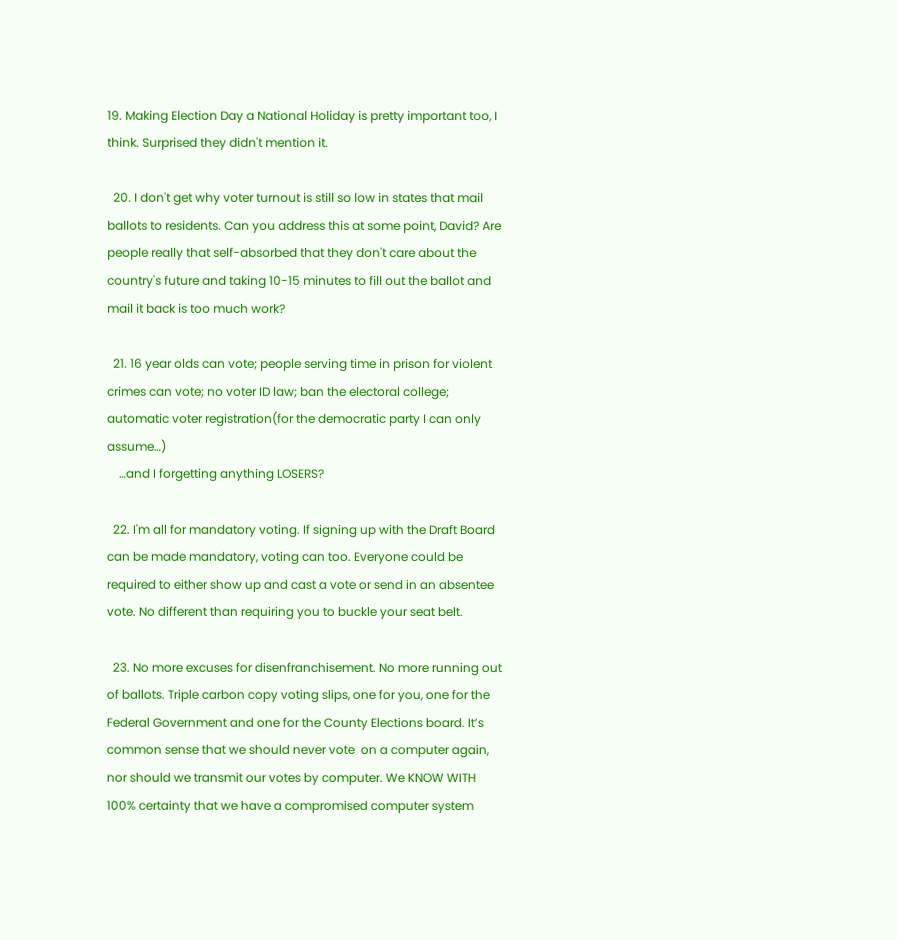19. Making Election Day a National Holiday is pretty important too, I think. Surprised they didn't mention it.

  20. I don't get why voter turnout is still so low in states that mail ballots to residents. Can you address this at some point, David? Are people really that self-absorbed that they don't care about the country's future and taking 10-15 minutes to fill out the ballot and mail it back is too much work?

  21. 16 year olds can vote; people serving time in prison for violent crimes can vote; no voter ID law; ban the electoral college; automatic voter registration(for the democratic party I can only assume…)
    …and I forgetting anything LOSERS?

  22. I'm all for mandatory voting. If signing up with the Draft Board can be made mandatory, voting can too. Everyone could be required to either show up and cast a vote or send in an absentee vote. No different than requiring you to buckle your seat belt.

  23. No more excuses for disenfranchisement. No more running out of ballots. Triple carbon copy voting slips, one for you, one for the Federal Government and one for the County Elections board. It’s common sense that we should never vote  on a computer again, nor should we transmit our votes by computer. We KNOW WITH 100% certainty that we have a compromised computer system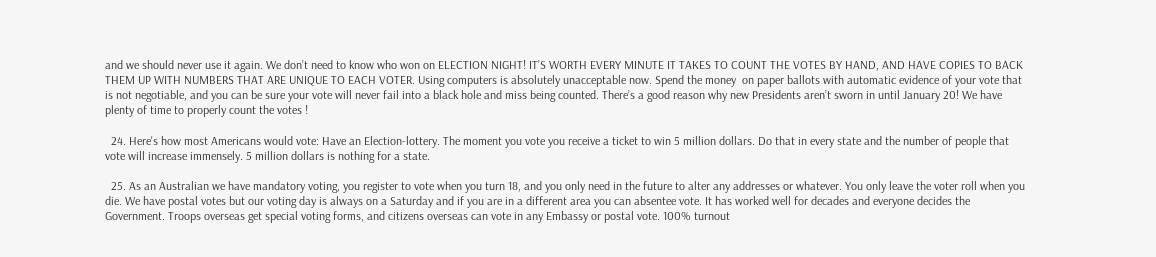and we should never use it again. We don’t need to know who won on ELECTION NIGHT! IT’S WORTH EVERY MINUTE IT TAKES TO COUNT THE VOTES BY HAND, AND HAVE COPIES TO BACK THEM UP WITH NUMBERS THAT ARE UNIQUE TO EACH VOTER. Using computers is absolutely unacceptable now. Spend the money  on paper ballots with automatic evidence of your vote that is not negotiable, and you can be sure your vote will never fail into a black hole and miss being counted. There’s a good reason why new Presidents aren’t sworn in until January 20! We have plenty of time to properly count the votes !

  24. Here's how most Americans would vote: Have an Election-lottery. The moment you vote you receive a ticket to win 5 million dollars. Do that in every state and the number of people that vote will increase immensely. 5 million dollars is nothing for a state.

  25. As an Australian we have mandatory voting, you register to vote when you turn 18, and you only need in the future to alter any addresses or whatever. You only leave the voter roll when you die. We have postal votes but our voting day is always on a Saturday and if you are in a different area you can absentee vote. It has worked well for decades and everyone decides the Government. Troops overseas get special voting forms, and citizens overseas can vote in any Embassy or postal vote. 100% turnout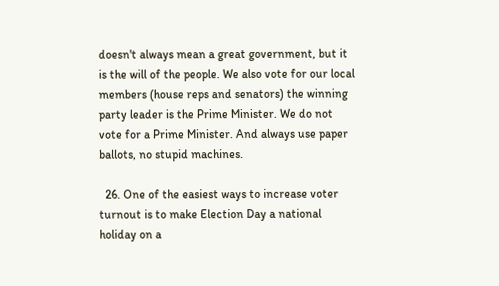doesn't always mean a great government, but it is the will of the people. We also vote for our local members (house reps and senators) the winning party leader is the Prime Minister. We do not vote for a Prime Minister. And always use paper ballots, no stupid machines.

  26. One of the easiest ways to increase voter turnout is to make Election Day a national holiday on a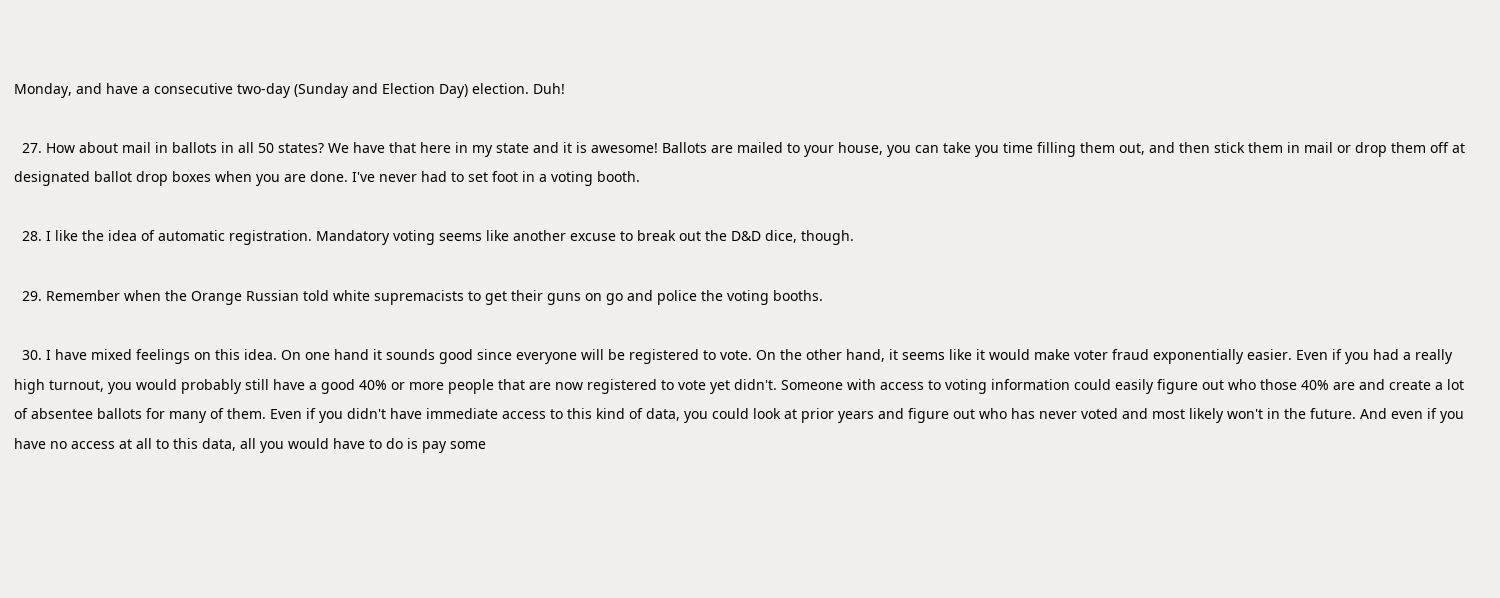Monday, and have a consecutive two-day (Sunday and Election Day) election. Duh!

  27. How about mail in ballots in all 50 states? We have that here in my state and it is awesome! Ballots are mailed to your house, you can take you time filling them out, and then stick them in mail or drop them off at designated ballot drop boxes when you are done. I've never had to set foot in a voting booth.

  28. I like the idea of automatic registration. Mandatory voting seems like another excuse to break out the D&D dice, though.

  29. Remember when the Orange Russian told white supremacists to get their guns on go and police the voting booths.

  30. I have mixed feelings on this idea. On one hand it sounds good since everyone will be registered to vote. On the other hand, it seems like it would make voter fraud exponentially easier. Even if you had a really high turnout, you would probably still have a good 40% or more people that are now registered to vote yet didn't. Someone with access to voting information could easily figure out who those 40% are and create a lot of absentee ballots for many of them. Even if you didn't have immediate access to this kind of data, you could look at prior years and figure out who has never voted and most likely won't in the future. And even if you have no access at all to this data, all you would have to do is pay some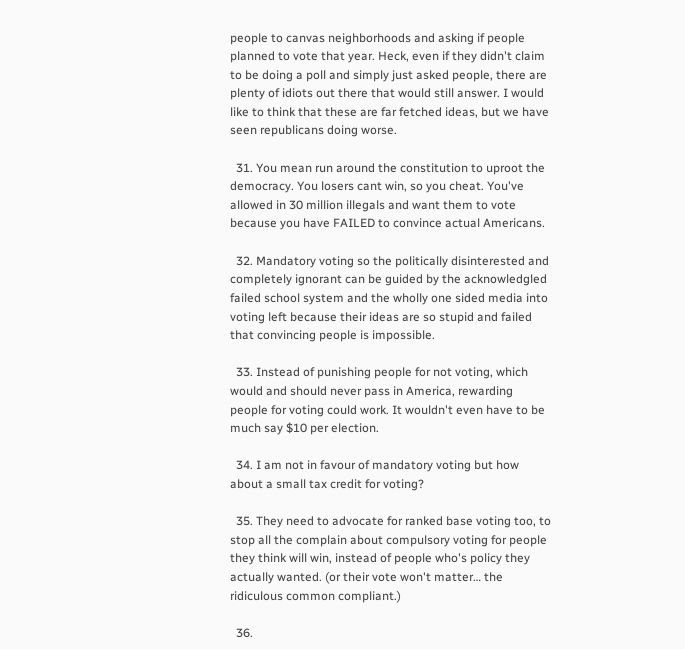people to canvas neighborhoods and asking if people planned to vote that year. Heck, even if they didn't claim to be doing a poll and simply just asked people, there are plenty of idiots out there that would still answer. I would like to think that these are far fetched ideas, but we have seen republicans doing worse.

  31. You mean run around the constitution to uproot the democracy. You losers cant win, so you cheat. You've allowed in 30 million illegals and want them to vote because you have FAILED to convince actual Americans.

  32. Mandatory voting so the politically disinterested and completely ignorant can be guided by the acknowledgled failed school system and the wholly one sided media into voting left because their ideas are so stupid and failed that convincing people is impossible.

  33. Instead of punishing people for not voting, which would and should never pass in America, rewarding people for voting could work. It wouldn't even have to be much say $10 per election.

  34. I am not in favour of mandatory voting but how about a small tax credit for voting?

  35. They need to advocate for ranked base voting too, to stop all the complain about compulsory voting for people they think will win, instead of people who's policy they actually wanted. (or their vote won't matter… the ridiculous common compliant.)

  36.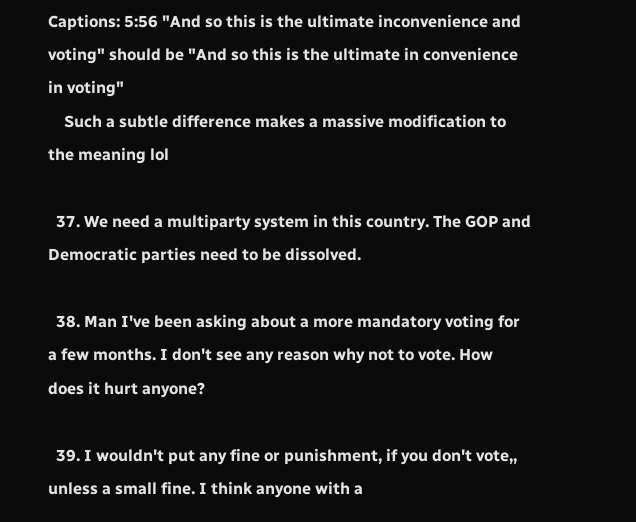Captions: 5:56 "And so this is the ultimate inconvenience and voting" should be "And so this is the ultimate in convenience in voting"
    Such a subtle difference makes a massive modification to the meaning lol

  37. We need a multiparty system in this country. The GOP and Democratic parties need to be dissolved.

  38. Man I've been asking about a more mandatory voting for a few months. I don't see any reason why not to vote. How does it hurt anyone?

  39. I wouldn't put any fine or punishment, if you don't vote,, unless a small fine. I think anyone with a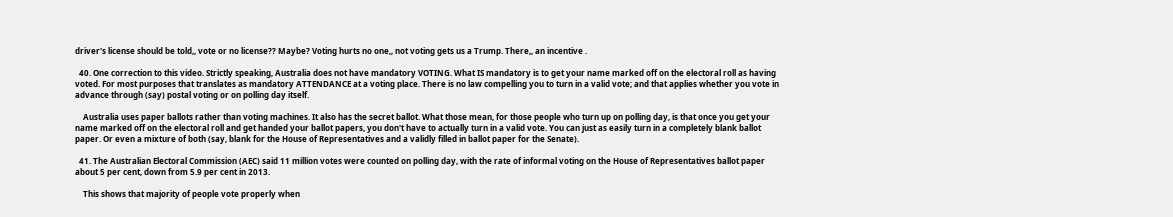driver's license should be told,, vote or no license?? Maybe? Voting hurts no one,, not voting gets us a Trump. There,, an incentive .

  40. One correction to this video. Strictly speaking, Australia does not have mandatory VOTING. What IS mandatory is to get your name marked off on the electoral roll as having voted. For most purposes that translates as mandatory ATTENDANCE at a voting place. There is no law compelling you to turn in a valid vote; and that applies whether you vote in advance through (say) postal voting or on polling day itself.

    Australia uses paper ballots rather than voting machines. It also has the secret ballot. What those mean, for those people who turn up on polling day, is that once you get your name marked off on the electoral roll and get handed your ballot papers, you don't have to actually turn in a valid vote. You can just as easily turn in a completely blank ballot paper. Or even a mixture of both (say, blank for the House of Representatives and a validly filled in ballot paper for the Senate).

  41. The Australian Electoral Commission (AEC) said 11 million votes were counted on polling day, with the rate of informal voting on the House of Representatives ballot paper about 5 per cent, down from 5.9 per cent in 2013.

    This shows that majority of people vote properly when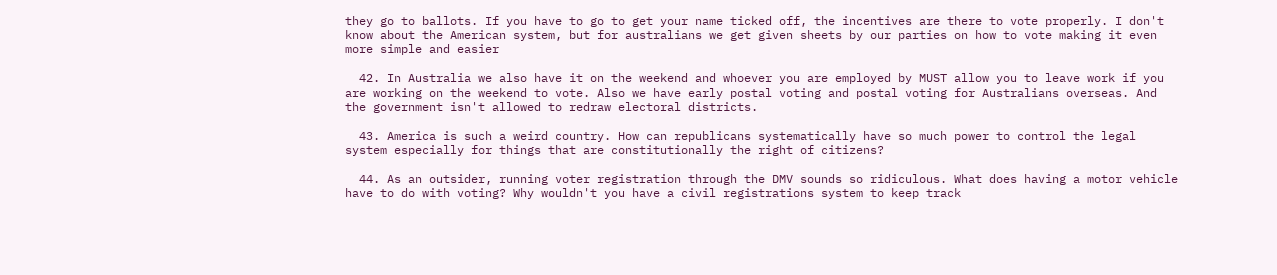they go to ballots. If you have to go to get your name ticked off, the incentives are there to vote properly. I don't know about the American system, but for australians we get given sheets by our parties on how to vote making it even more simple and easier

  42. In Australia we also have it on the weekend and whoever you are employed by MUST allow you to leave work if you are working on the weekend to vote. Also we have early postal voting and postal voting for Australians overseas. And the government isn't allowed to redraw electoral districts.

  43. America is such a weird country. How can republicans systematically have so much power to control the legal system especially for things that are constitutionally the right of citizens?

  44. As an outsider, running voter registration through the DMV sounds so ridiculous. What does having a motor vehicle have to do with voting? Why wouldn't you have a civil registrations system to keep track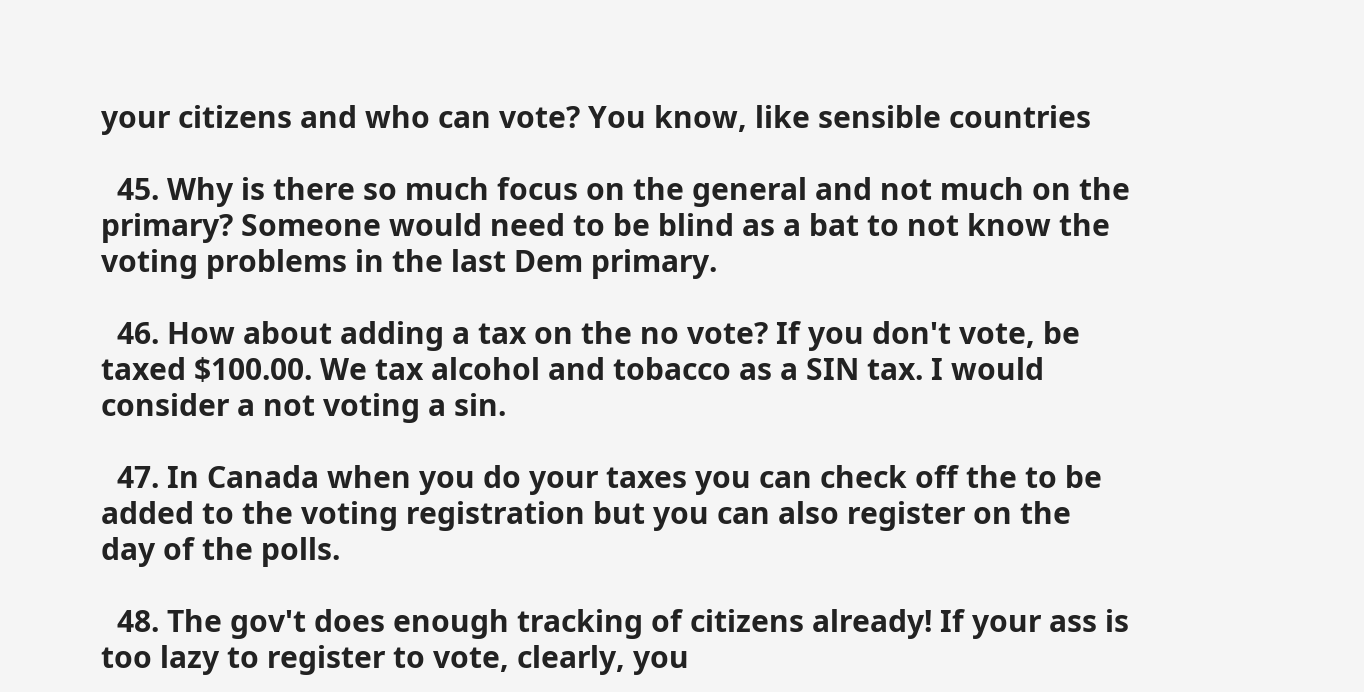your citizens and who can vote? You know, like sensible countries

  45. Why is there so much focus on the general and not much on the primary? Someone would need to be blind as a bat to not know the voting problems in the last Dem primary.

  46. How about adding a tax on the no vote? If you don't vote, be taxed $100.00. We tax alcohol and tobacco as a SIN tax. I would consider a not voting a sin.

  47. In Canada when you do your taxes you can check off the to be added to the voting registration but you can also register on the day of the polls.

  48. The gov't does enough tracking of citizens already! If your ass is too lazy to register to vote, clearly, you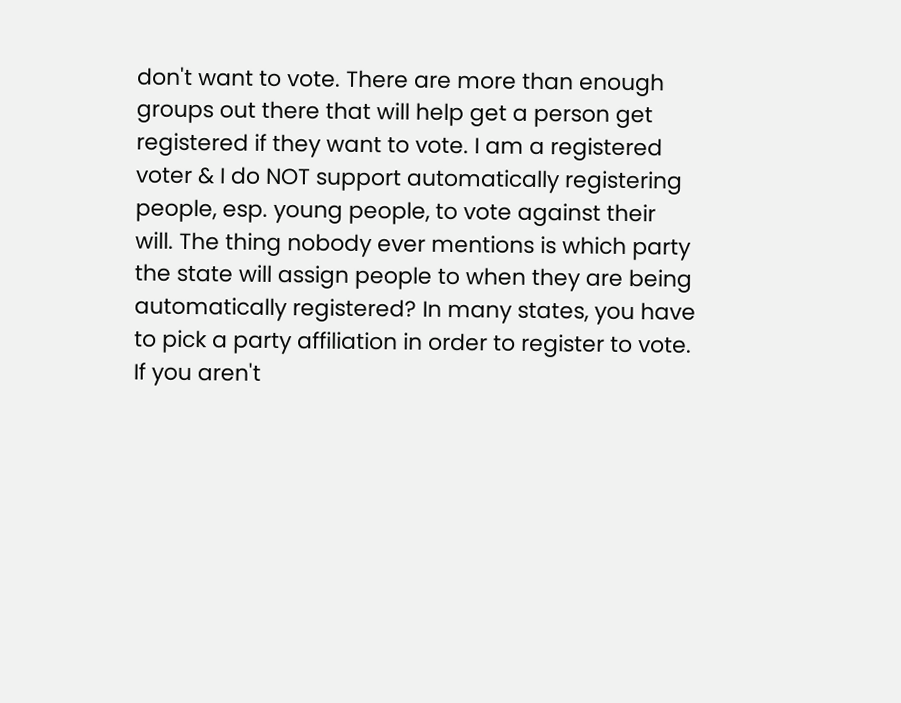don't want to vote. There are more than enough groups out there that will help get a person get registered if they want to vote. I am a registered voter & I do NOT support automatically registering people, esp. young people, to vote against their will. The thing nobody ever mentions is which party the state will assign people to when they are being automatically registered? In many states, you have to pick a party affiliation in order to register to vote. If you aren't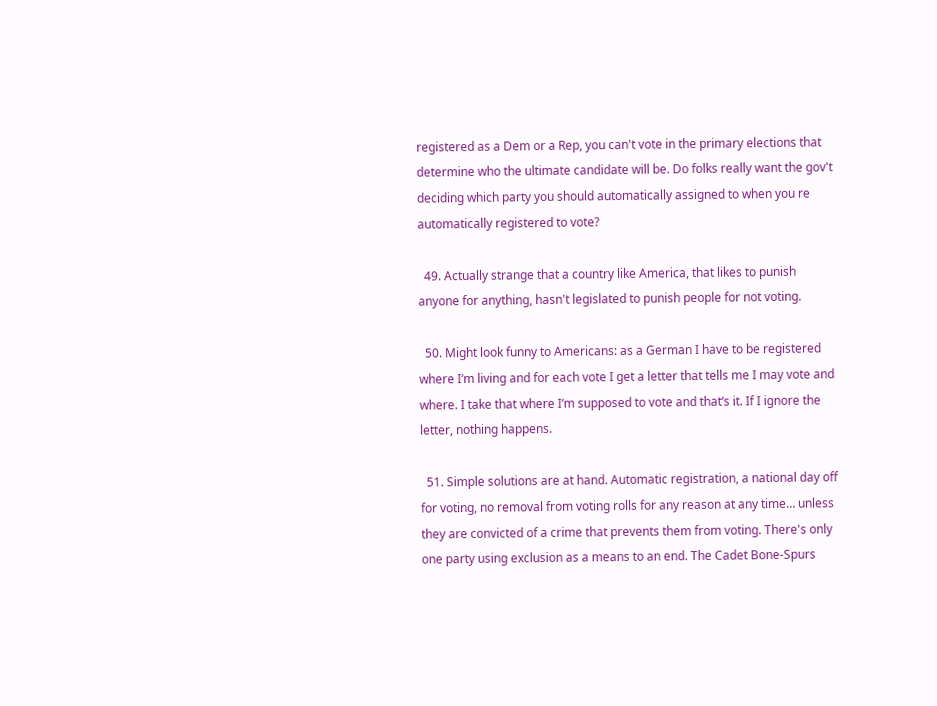registered as a Dem or a Rep, you can't vote in the primary elections that determine who the ultimate candidate will be. Do folks really want the gov't deciding which party you should automatically assigned to when you re automatically registered to vote?

  49. Actually strange that a country like America, that likes to punish anyone for anything, hasn't legislated to punish people for not voting.

  50. Might look funny to Americans: as a German I have to be registered where I‘m living and for each vote I get a letter that tells me I may vote and where. I take that where I‘m supposed to vote and that‘s it. If I ignore the letter, nothing happens.

  51. Simple solutions are at hand. Automatic registration, a national day off for voting, no removal from voting rolls for any reason at any time… unless they are convicted of a crime that prevents them from voting. There's only one party using exclusion as a means to an end. The Cadet Bone-Spurs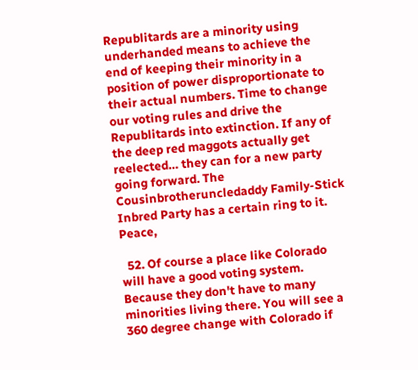Republitards are a minority using underhanded means to achieve the end of keeping their minority in a position of power disproportionate to their actual numbers. Time to change our voting rules and drive the Republitards into extinction. If any of the deep red maggots actually get reelected… they can for a new party going forward. The Cousinbrotheruncledaddy Family-Stick Inbred Party has a certain ring to it. Peace,

  52. Of course a place like Colorado will have a good voting system. Because they don't have to many minorities living there. You will see a 360 degree change with Colorado if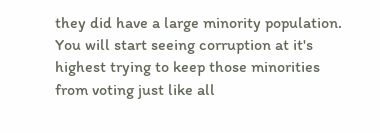they did have a large minority population. You will start seeing corruption at it's highest trying to keep those minorities from voting just like all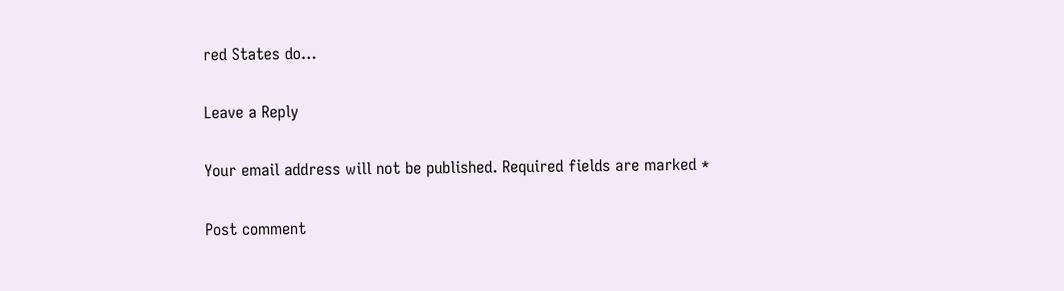red States do…

Leave a Reply

Your email address will not be published. Required fields are marked *

Post comment